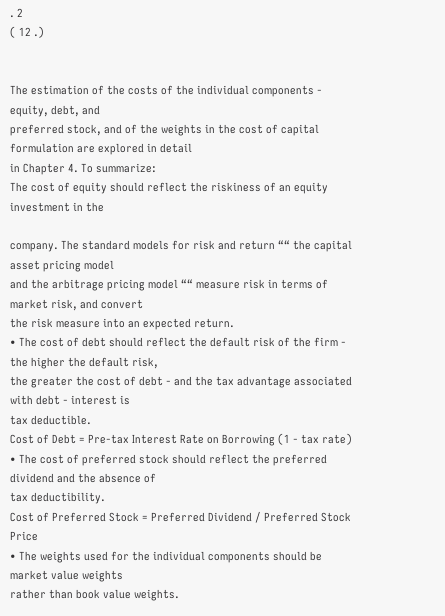. 2
( 12 .)


The estimation of the costs of the individual components - equity, debt, and
preferred stock, and of the weights in the cost of capital formulation are explored in detail
in Chapter 4. To summarize:
The cost of equity should reflect the riskiness of an equity investment in the

company. The standard models for risk and return ““ the capital asset pricing model
and the arbitrage pricing model ““ measure risk in terms of market risk, and convert
the risk measure into an expected return.
• The cost of debt should reflect the default risk of the firm - the higher the default risk,
the greater the cost of debt - and the tax advantage associated with debt - interest is
tax deductible.
Cost of Debt = Pre-tax Interest Rate on Borrowing (1 - tax rate)
• The cost of preferred stock should reflect the preferred dividend and the absence of
tax deductibility.
Cost of Preferred Stock = Preferred Dividend / Preferred Stock Price
• The weights used for the individual components should be market value weights
rather than book value weights.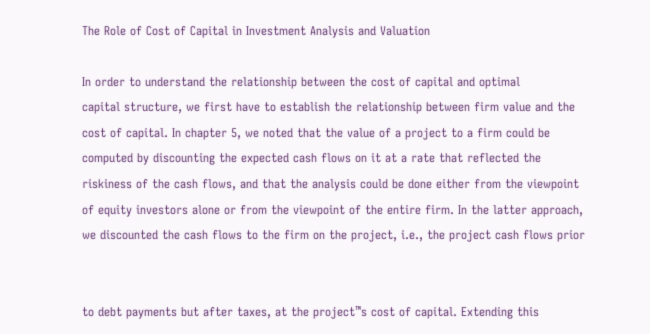The Role of Cost of Capital in Investment Analysis and Valuation

In order to understand the relationship between the cost of capital and optimal
capital structure, we first have to establish the relationship between firm value and the
cost of capital. In chapter 5, we noted that the value of a project to a firm could be
computed by discounting the expected cash flows on it at a rate that reflected the
riskiness of the cash flows, and that the analysis could be done either from the viewpoint
of equity investors alone or from the viewpoint of the entire firm. In the latter approach,
we discounted the cash flows to the firm on the project, i.e., the project cash flows prior


to debt payments but after taxes, at the project™s cost of capital. Extending this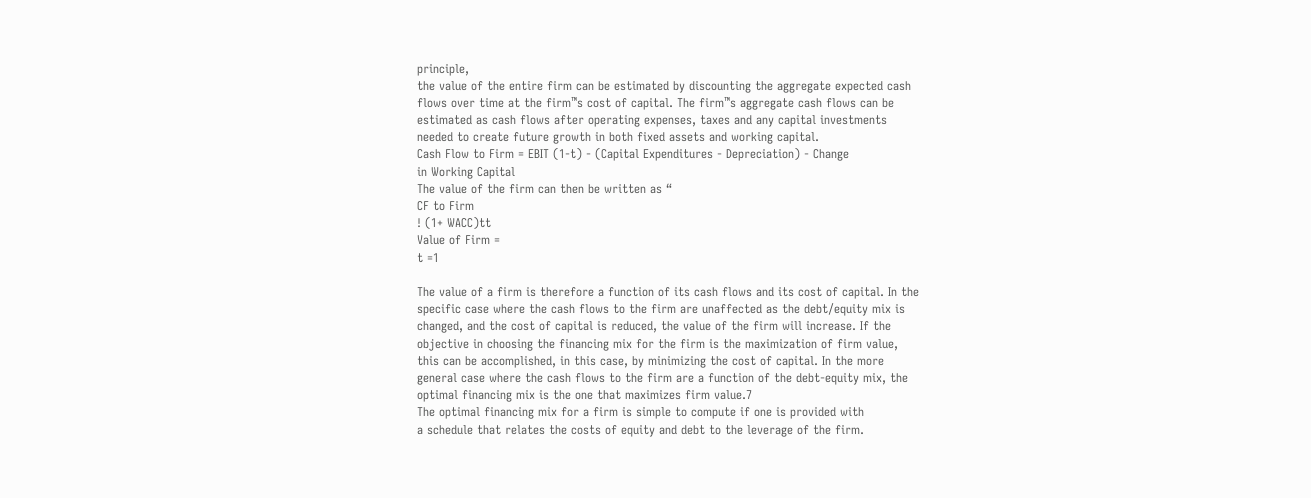principle,
the value of the entire firm can be estimated by discounting the aggregate expected cash
flows over time at the firm™s cost of capital. The firm™s aggregate cash flows can be
estimated as cash flows after operating expenses, taxes and any capital investments
needed to create future growth in both fixed assets and working capital.
Cash Flow to Firm = EBIT (1-t) - (Capital Expenditures - Depreciation) - Change
in Working Capital
The value of the firm can then be written as “
CF to Firm
! (1+ WACC)tt
Value of Firm =
t =1

The value of a firm is therefore a function of its cash flows and its cost of capital. In the
specific case where the cash flows to the firm are unaffected as the debt/equity mix is
changed, and the cost of capital is reduced, the value of the firm will increase. If the
objective in choosing the financing mix for the firm is the maximization of firm value,
this can be accomplished, in this case, by minimizing the cost of capital. In the more
general case where the cash flows to the firm are a function of the debt-equity mix, the
optimal financing mix is the one that maximizes firm value.7
The optimal financing mix for a firm is simple to compute if one is provided with
a schedule that relates the costs of equity and debt to the leverage of the firm.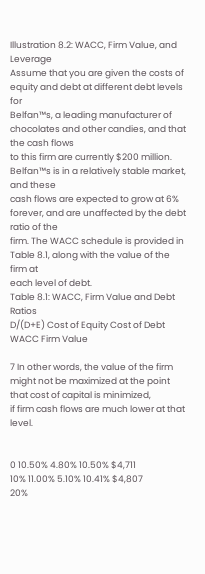Illustration 8.2: WACC, Firm Value, and Leverage
Assume that you are given the costs of equity and debt at different debt levels for
Belfan™s, a leading manufacturer of chocolates and other candies, and that the cash flows
to this firm are currently $200 million. Belfan™s is in a relatively stable market, and these
cash flows are expected to grow at 6% forever, and are unaffected by the debt ratio of the
firm. The WACC schedule is provided in Table 8.1, along with the value of the firm at
each level of debt.
Table 8.1: WACC, Firm Value and Debt Ratios
D/(D+E) Cost of Equity Cost of Debt WACC Firm Value

7 In other words, the value of the firm might not be maximized at the point that cost of capital is minimized,
if firm cash flows are much lower at that level.


0 10.50% 4.80% 10.50% $4,711
10% 11.00% 5.10% 10.41% $4,807
20%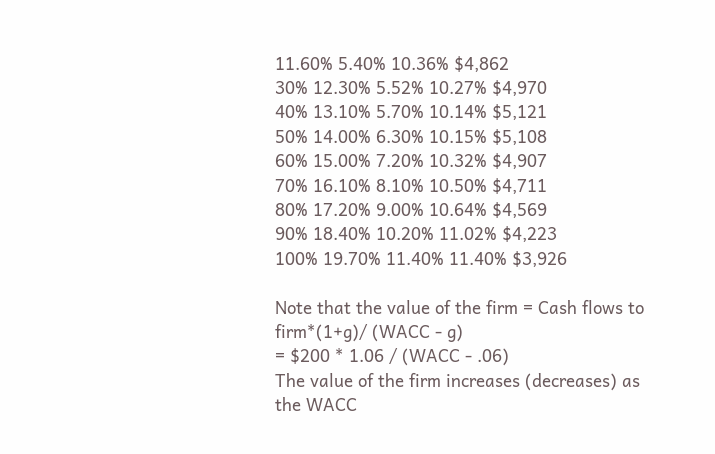11.60% 5.40% 10.36% $4,862
30% 12.30% 5.52% 10.27% $4,970
40% 13.10% 5.70% 10.14% $5,121
50% 14.00% 6.30% 10.15% $5,108
60% 15.00% 7.20% 10.32% $4,907
70% 16.10% 8.10% 10.50% $4,711
80% 17.20% 9.00% 10.64% $4,569
90% 18.40% 10.20% 11.02% $4,223
100% 19.70% 11.40% 11.40% $3,926

Note that the value of the firm = Cash flows to firm*(1+g)/ (WACC - g)
= $200 * 1.06 / (WACC - .06)
The value of the firm increases (decreases) as the WACC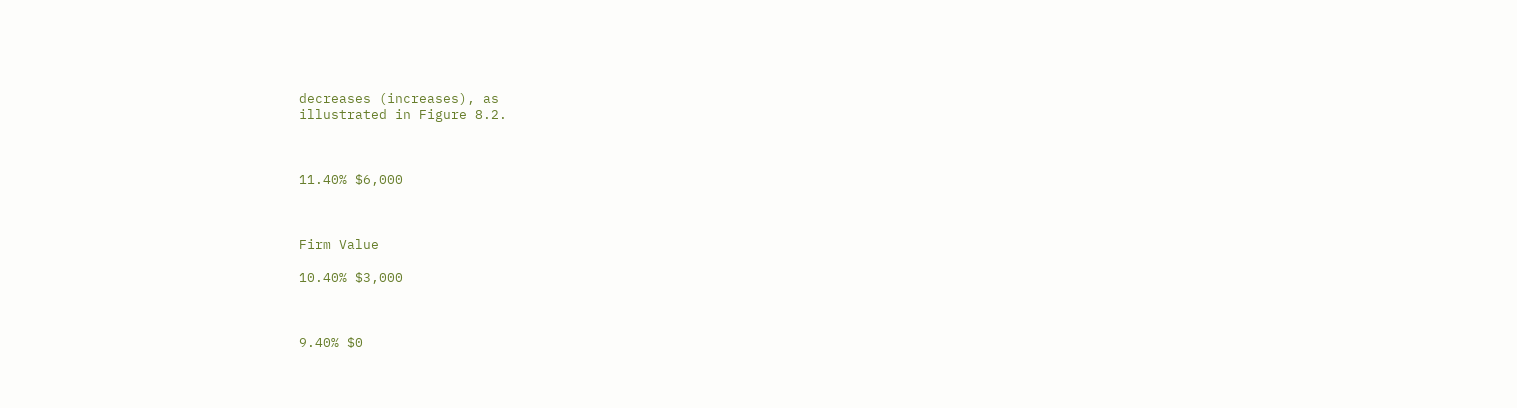decreases (increases), as
illustrated in Figure 8.2.



11.40% $6,000



Firm Value

10.40% $3,000



9.40% $0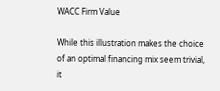WACC Firm Value

While this illustration makes the choice of an optimal financing mix seem trivial, it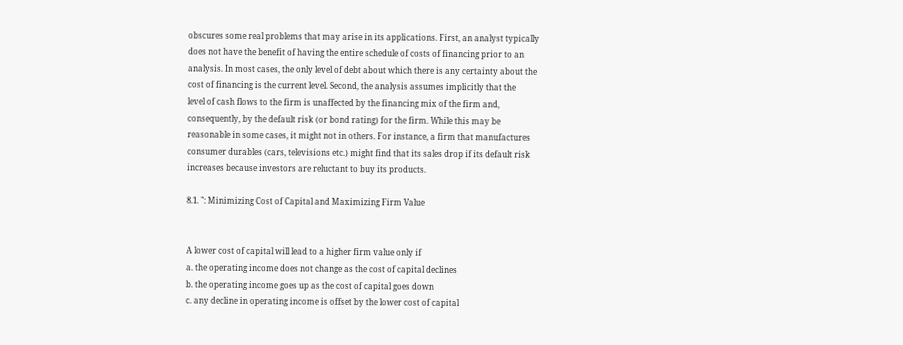obscures some real problems that may arise in its applications. First, an analyst typically
does not have the benefit of having the entire schedule of costs of financing prior to an
analysis. In most cases, the only level of debt about which there is any certainty about the
cost of financing is the current level. Second, the analysis assumes implicitly that the
level of cash flows to the firm is unaffected by the financing mix of the firm and,
consequently, by the default risk (or bond rating) for the firm. While this may be
reasonable in some cases, it might not in others. For instance, a firm that manufactures
consumer durables (cars, televisions etc.) might find that its sales drop if its default risk
increases because investors are reluctant to buy its products.

8.1. ˜: Minimizing Cost of Capital and Maximizing Firm Value


A lower cost of capital will lead to a higher firm value only if
a. the operating income does not change as the cost of capital declines
b. the operating income goes up as the cost of capital goes down
c. any decline in operating income is offset by the lower cost of capital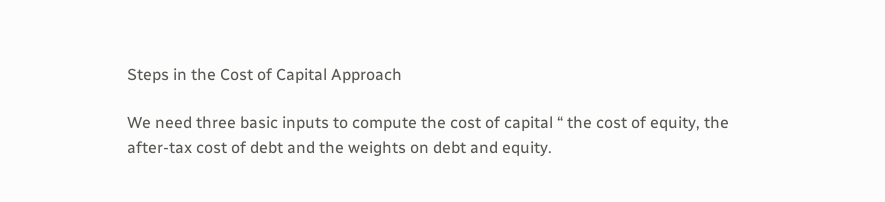Steps in the Cost of Capital Approach

We need three basic inputs to compute the cost of capital “ the cost of equity, the
after-tax cost of debt and the weights on debt and equity.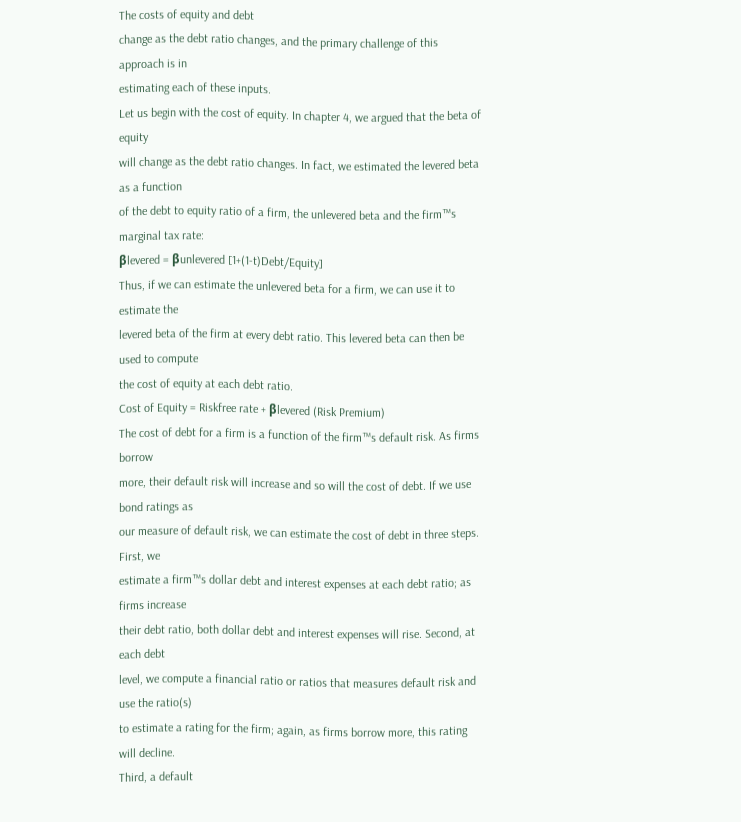The costs of equity and debt
change as the debt ratio changes, and the primary challenge of this approach is in
estimating each of these inputs.
Let us begin with the cost of equity. In chapter 4, we argued that the beta of equity
will change as the debt ratio changes. In fact, we estimated the levered beta as a function
of the debt to equity ratio of a firm, the unlevered beta and the firm™s marginal tax rate:
βlevered = βunlevered [1+(1-t)Debt/Equity]
Thus, if we can estimate the unlevered beta for a firm, we can use it to estimate the
levered beta of the firm at every debt ratio. This levered beta can then be used to compute
the cost of equity at each debt ratio.
Cost of Equity = Riskfree rate + βlevered (Risk Premium)
The cost of debt for a firm is a function of the firm™s default risk. As firms borrow
more, their default risk will increase and so will the cost of debt. If we use bond ratings as
our measure of default risk, we can estimate the cost of debt in three steps. First, we
estimate a firm™s dollar debt and interest expenses at each debt ratio; as firms increase
their debt ratio, both dollar debt and interest expenses will rise. Second, at each debt
level, we compute a financial ratio or ratios that measures default risk and use the ratio(s)
to estimate a rating for the firm; again, as firms borrow more, this rating will decline.
Third, a default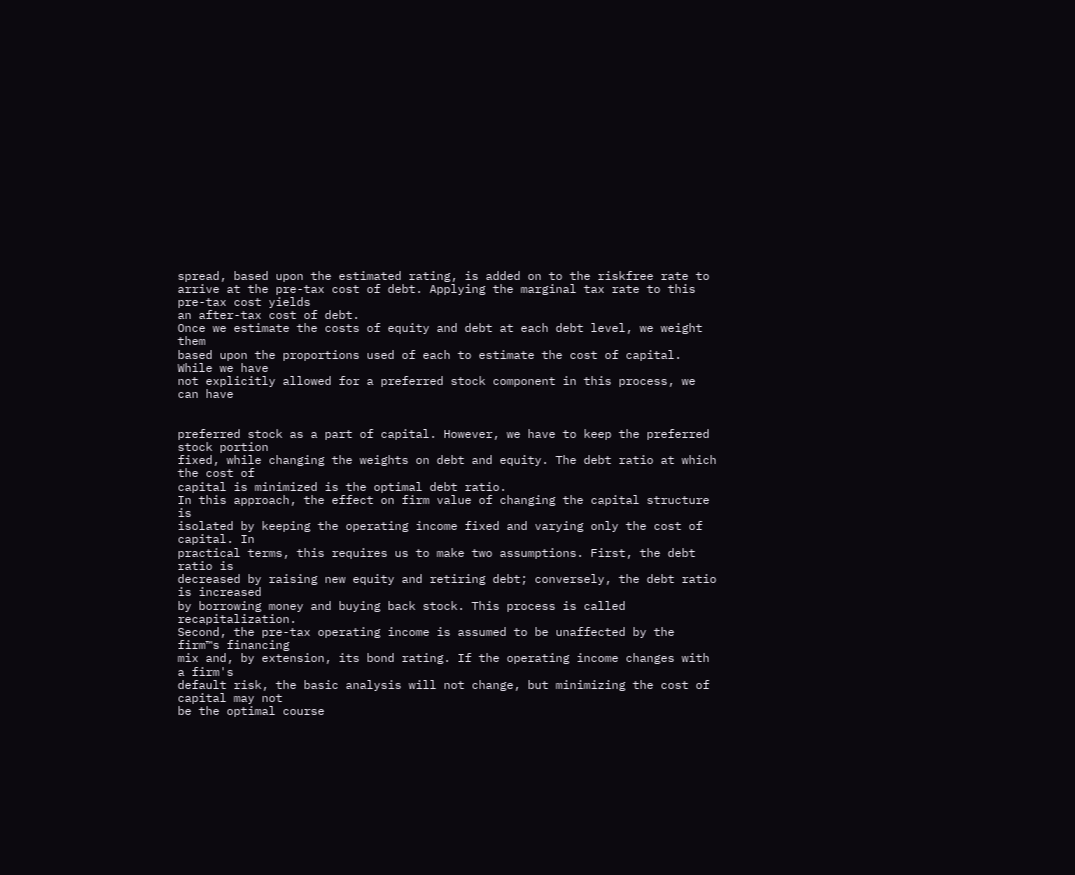spread, based upon the estimated rating, is added on to the riskfree rate to
arrive at the pre-tax cost of debt. Applying the marginal tax rate to this pre-tax cost yields
an after-tax cost of debt.
Once we estimate the costs of equity and debt at each debt level, we weight them
based upon the proportions used of each to estimate the cost of capital. While we have
not explicitly allowed for a preferred stock component in this process, we can have


preferred stock as a part of capital. However, we have to keep the preferred stock portion
fixed, while changing the weights on debt and equity. The debt ratio at which the cost of
capital is minimized is the optimal debt ratio.
In this approach, the effect on firm value of changing the capital structure is
isolated by keeping the operating income fixed and varying only the cost of capital. In
practical terms, this requires us to make two assumptions. First, the debt ratio is
decreased by raising new equity and retiring debt; conversely, the debt ratio is increased
by borrowing money and buying back stock. This process is called recapitalization.
Second, the pre-tax operating income is assumed to be unaffected by the firm™s financing
mix and, by extension, its bond rating. If the operating income changes with a firm's
default risk, the basic analysis will not change, but minimizing the cost of capital may not
be the optimal course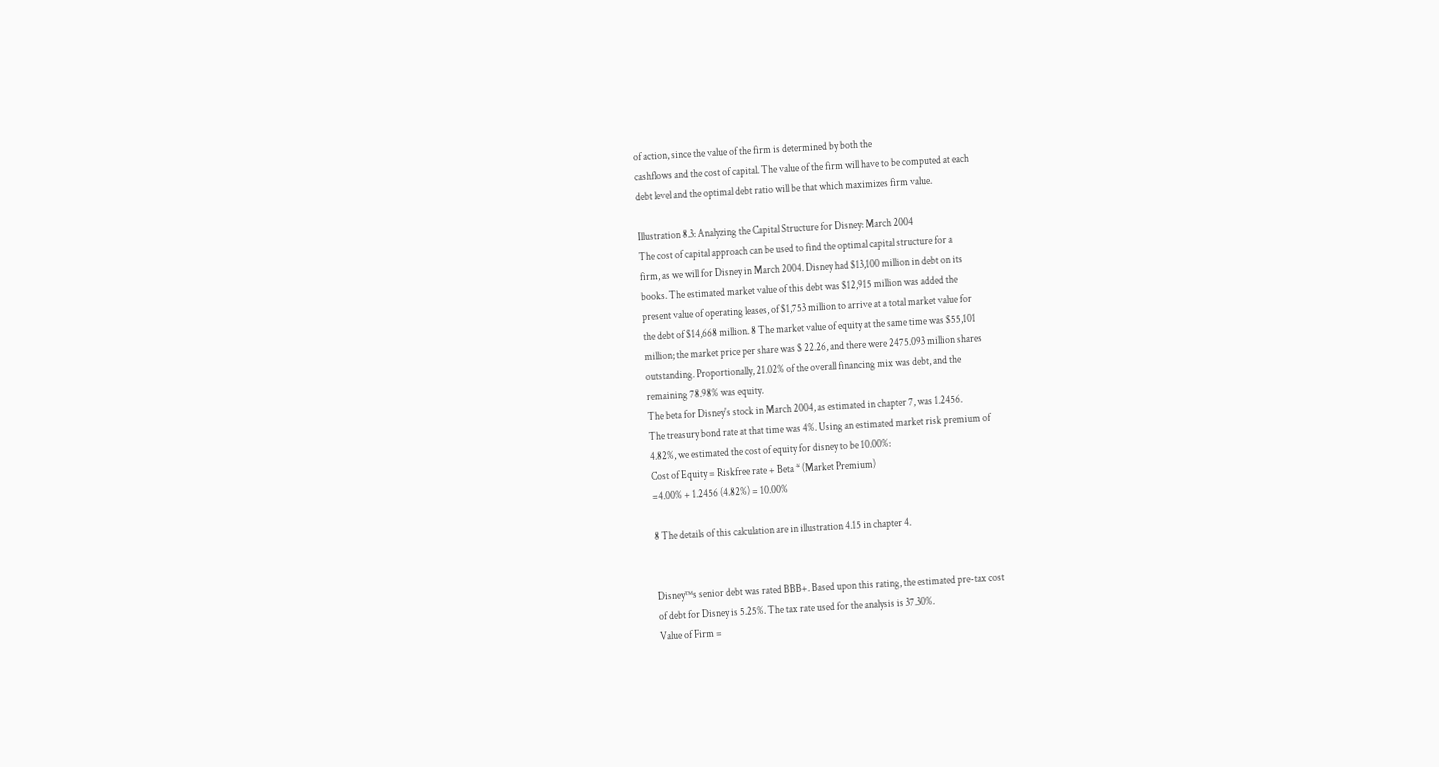of action, since the value of the firm is determined by both the
cashflows and the cost of capital. The value of the firm will have to be computed at each
debt level and the optimal debt ratio will be that which maximizes firm value.

Illustration 8.3: Analyzing the Capital Structure for Disney: March 2004
The cost of capital approach can be used to find the optimal capital structure for a
firm, as we will for Disney in March 2004. Disney had $13,100 million in debt on its
books. The estimated market value of this debt was $12,915 million was added the
present value of operating leases, of $1,753 million to arrive at a total market value for
the debt of $14,668 million. 8 The market value of equity at the same time was $55,101
million; the market price per share was $ 22.26, and there were 2475.093 million shares
outstanding. Proportionally, 21.02% of the overall financing mix was debt, and the
remaining 78.98% was equity.
The beta for Disney's stock in March 2004, as estimated in chapter 7, was 1.2456.
The treasury bond rate at that time was 4%. Using an estimated market risk premium of
4.82%, we estimated the cost of equity for disney to be 10.00%:
Cost of Equity = Riskfree rate + Beta * (Market Premium)
=4.00% + 1.2456 (4.82%) = 10.00%

8 The details of this calculation are in illustration 4.15 in chapter 4.


Disney™s senior debt was rated BBB+. Based upon this rating, the estimated pre-tax cost
of debt for Disney is 5.25%. The tax rate used for the analysis is 37.30%.
Value of Firm =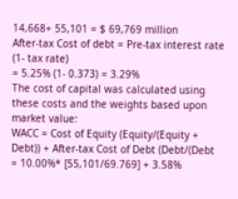14,668+ 55,101 = $ 69,769 million
After-tax Cost of debt = Pre-tax interest rate (1- tax rate)
= 5.25% (1- 0.373) = 3.29%
The cost of capital was calculated using these costs and the weights based upon market value:
WACC = Cost of Equity (Equity/(Equity + Debt)) + After-tax Cost of Debt (Debt/(Debt
= 10.00%* [55,101/69.769] + 3.58%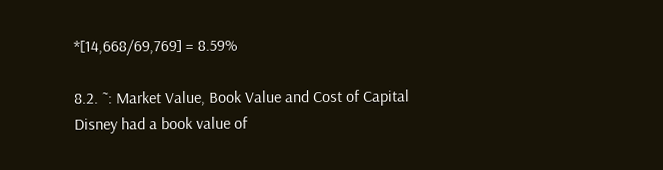*[14,668/69,769] = 8.59%

8.2. ˜: Market Value, Book Value and Cost of Capital
Disney had a book value of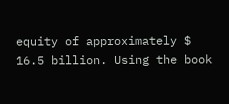equity of approximately $ 16.5 billion. Using the book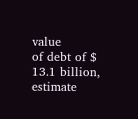value
of debt of $ 13.1 billion, estimate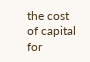the cost of capital for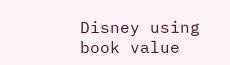Disney using book value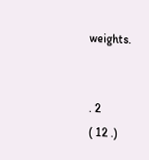weights.


. 2
( 12 .)